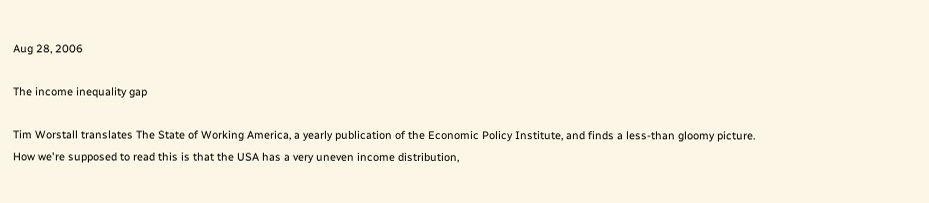Aug 28, 2006

The income inequality gap

Tim Worstall translates The State of Working America, a yearly publication of the Economic Policy Institute, and finds a less-than gloomy picture.
How we're supposed to read this is that the USA has a very uneven income distribution,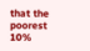that the poorest 10%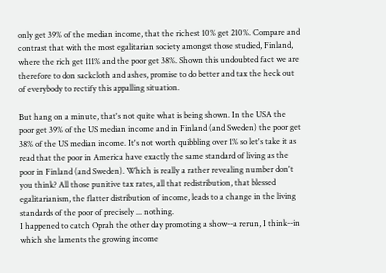only get 39% of the median income, that the richest 10% get 210%. Compare and contrast that with the most egalitarian society amongst those studied, Finland, where the rich get 111% and the poor get 38%. Shown this undoubted fact we are therefore to don sackcloth and ashes, promise to do better and tax the heck out of everybody to rectify this appalling situation.

But hang on a minute, that's not quite what is being shown. In the USA the poor get 39% of the US median income and in Finland (and Sweden) the poor get 38% of the US median income. It's not worth quibbling over 1% so let's take it as read that the poor in America have exactly the same standard of living as the poor in Finland (and Sweden). Which is really a rather revealing number don't you think? All those punitive tax rates, all that redistribution, that blessed egalitarianism, the flatter distribution of income, leads to a change in the living standards of the poor of precisely ... nothing.
I happened to catch Oprah the other day promoting a show--a rerun, I think--in which she laments the growing income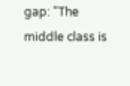gap: "The middle class is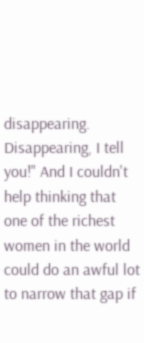disappearing. Disappearing, I tell you!" And I couldn't help thinking that one of the richest women in the world could do an awful lot to narrow that gap if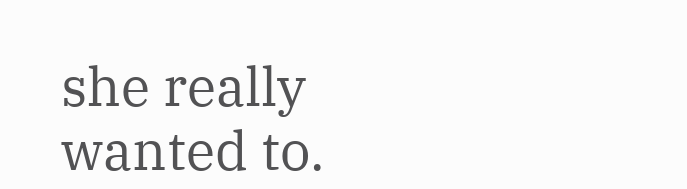she really wanted to.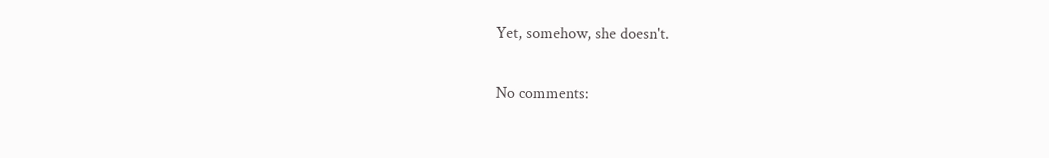Yet, somehow, she doesn't.

No comments: